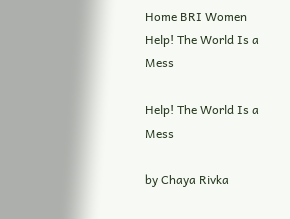Home BRI Women Help! The World Is a Mess

Help! The World Is a Mess

by Chaya Rivka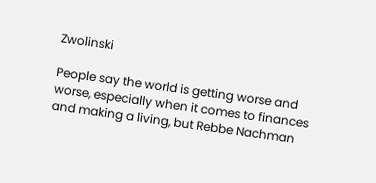Zwolinski

People say the world is getting worse and worse, especially when it comes to finances and making a living, but Rebbe Nachman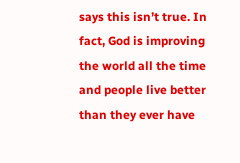says this isn’t true. In fact, God is improving the world all the time and people live better than they ever have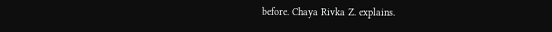before. Chaya Rivka Z. explains.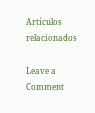Artículos relacionados

Leave a Comment